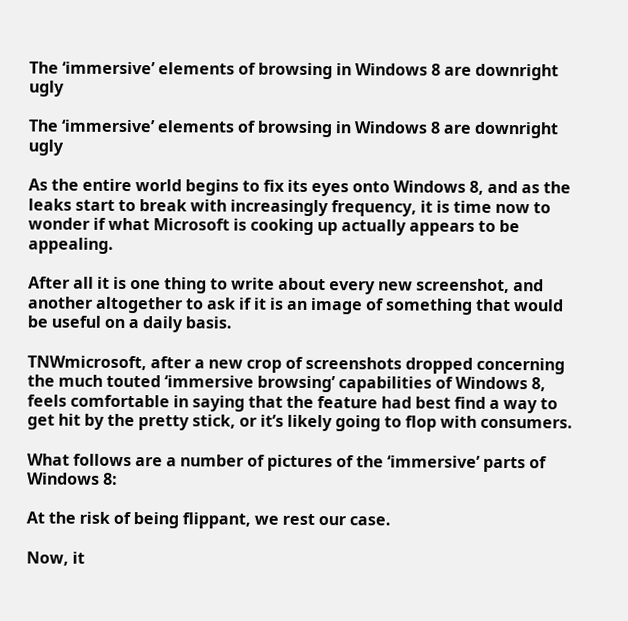The ‘immersive’ elements of browsing in Windows 8 are downright ugly

The ‘immersive’ elements of browsing in Windows 8 are downright ugly

As the entire world begins to fix its eyes onto Windows 8, and as the leaks start to break with increasingly frequency, it is time now to wonder if what Microsoft is cooking up actually appears to be appealing.

After all it is one thing to write about every new screenshot, and another altogether to ask if it is an image of something that would be useful on a daily basis.

TNWmicrosoft, after a new crop of screenshots dropped concerning the much touted ‘immersive browsing’ capabilities of Windows 8, feels comfortable in saying that the feature had best find a way to get hit by the pretty stick, or it’s likely going to flop with consumers.

What follows are a number of pictures of the ‘immersive’ parts of Windows 8:

At the risk of being flippant, we rest our case.

Now, it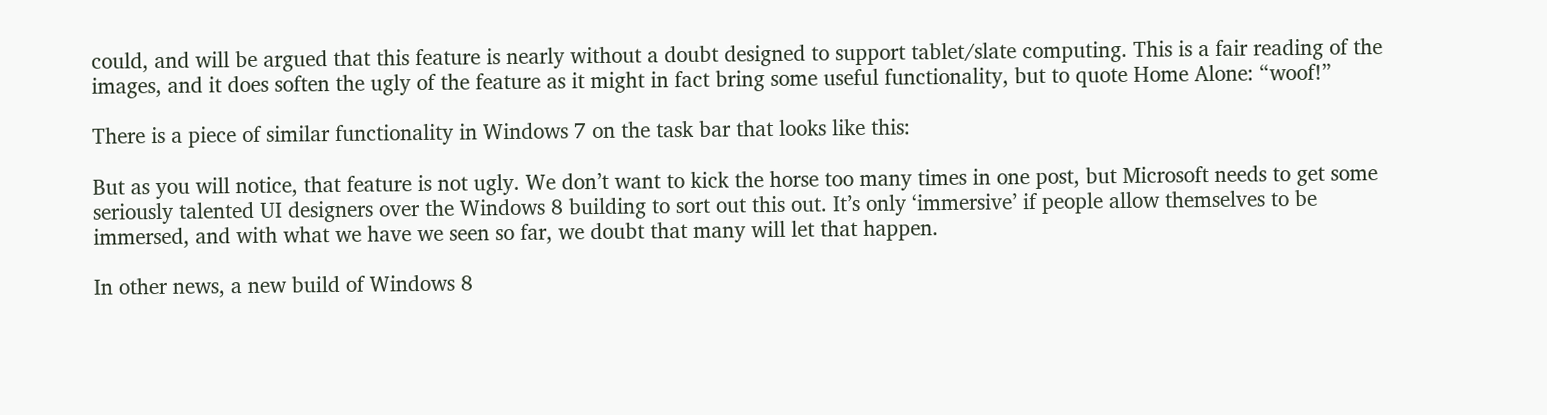could, and will be argued that this feature is nearly without a doubt designed to support tablet/slate computing. This is a fair reading of the images, and it does soften the ugly of the feature as it might in fact bring some useful functionality, but to quote Home Alone: “woof!”

There is a piece of similar functionality in Windows 7 on the task bar that looks like this:

But as you will notice, that feature is not ugly. We don’t want to kick the horse too many times in one post, but Microsoft needs to get some seriously talented UI designers over the Windows 8 building to sort out this out. It’s only ‘immersive’ if people allow themselves to be immersed, and with what we have we seen so far, we doubt that many will let that happen.

In other news, a new build of Windows 8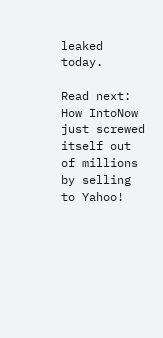leaked today.

Read next: How IntoNow just screwed itself out of millions by selling to Yahoo!